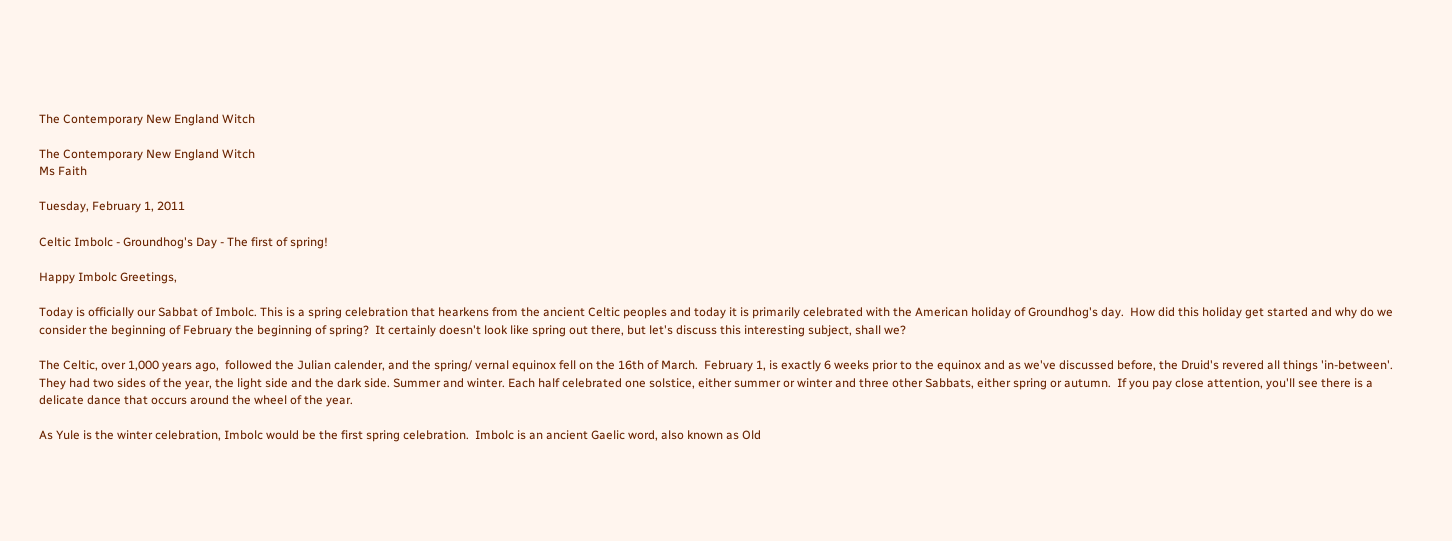The Contemporary New England Witch

The Contemporary New England Witch
Ms Faith

Tuesday, February 1, 2011

Celtic Imbolc - Groundhog's Day - The first of spring!

Happy Imbolc Greetings,

Today is officially our Sabbat of Imbolc. This is a spring celebration that hearkens from the ancient Celtic peoples and today it is primarily celebrated with the American holiday of Groundhog's day.  How did this holiday get started and why do we consider the beginning of February the beginning of spring?  It certainly doesn't look like spring out there, but let's discuss this interesting subject, shall we?

The Celtic, over 1,000 years ago,  followed the Julian calender, and the spring/ vernal equinox fell on the 16th of March.  February 1, is exactly 6 weeks prior to the equinox and as we've discussed before, the Druid's revered all things 'in-between'. They had two sides of the year, the light side and the dark side. Summer and winter. Each half celebrated one solstice, either summer or winter and three other Sabbats, either spring or autumn.  If you pay close attention, you'll see there is a delicate dance that occurs around the wheel of the year.

As Yule is the winter celebration, Imbolc would be the first spring celebration.  Imbolc is an ancient Gaelic word, also known as Old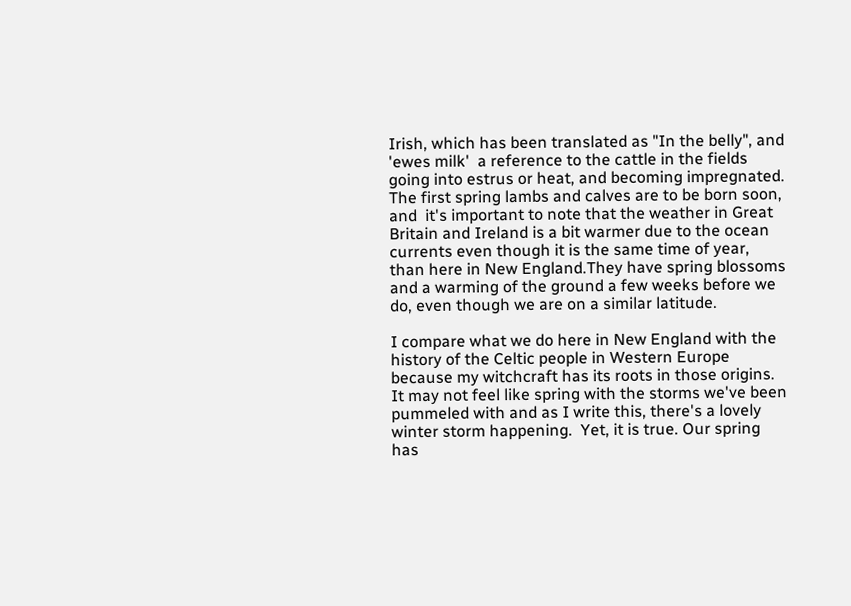Irish, which has been translated as "In the belly", and 'ewes milk'  a reference to the cattle in the fields going into estrus or heat, and becoming impregnated.  The first spring lambs and calves are to be born soon, and  it's important to note that the weather in Great Britain and Ireland is a bit warmer due to the ocean currents even though it is the same time of year, than here in New England.They have spring blossoms and a warming of the ground a few weeks before we do, even though we are on a similar latitude.

I compare what we do here in New England with the history of the Celtic people in Western Europe because my witchcraft has its roots in those origins. It may not feel like spring with the storms we've been pummeled with and as I write this, there's a lovely winter storm happening.  Yet, it is true. Our spring has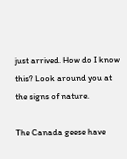just arrived. How do I know this? Look around you at the signs of nature.

The Canada geese have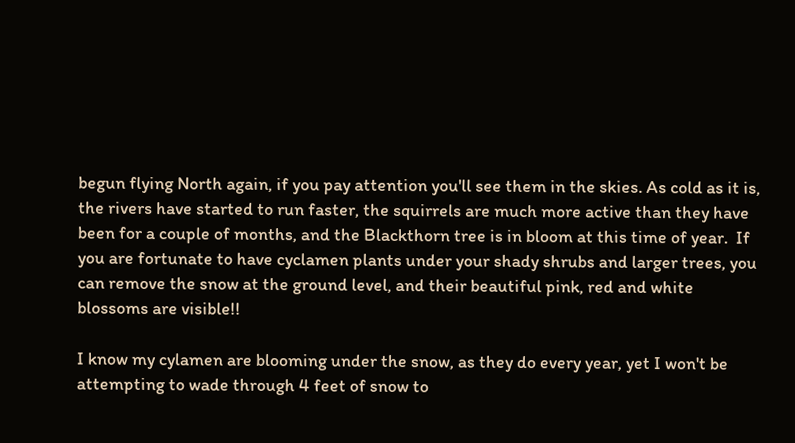begun flying North again, if you pay attention you'll see them in the skies. As cold as it is, the rivers have started to run faster, the squirrels are much more active than they have been for a couple of months, and the Blackthorn tree is in bloom at this time of year.  If you are fortunate to have cyclamen plants under your shady shrubs and larger trees, you can remove the snow at the ground level, and their beautiful pink, red and white blossoms are visible!!

I know my cylamen are blooming under the snow, as they do every year, yet I won't be attempting to wade through 4 feet of snow to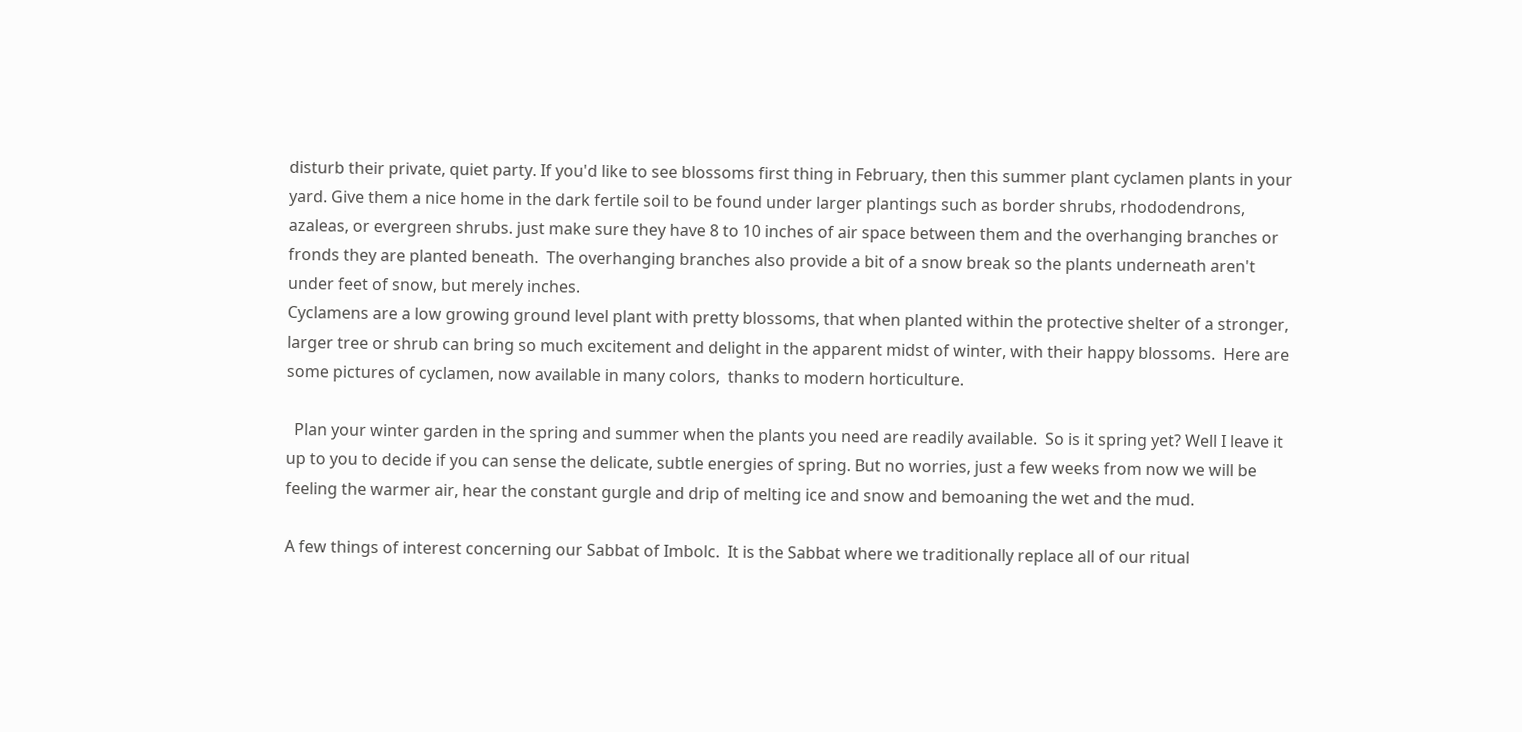disturb their private, quiet party. If you'd like to see blossoms first thing in February, then this summer plant cyclamen plants in your yard. Give them a nice home in the dark fertile soil to be found under larger plantings such as border shrubs, rhododendrons, azaleas, or evergreen shrubs. just make sure they have 8 to 10 inches of air space between them and the overhanging branches or fronds they are planted beneath.  The overhanging branches also provide a bit of a snow break so the plants underneath aren't under feet of snow, but merely inches.
Cyclamens are a low growing ground level plant with pretty blossoms, that when planted within the protective shelter of a stronger, larger tree or shrub can bring so much excitement and delight in the apparent midst of winter, with their happy blossoms.  Here are some pictures of cyclamen, now available in many colors,  thanks to modern horticulture.

  Plan your winter garden in the spring and summer when the plants you need are readily available.  So is it spring yet? Well I leave it up to you to decide if you can sense the delicate, subtle energies of spring. But no worries, just a few weeks from now we will be feeling the warmer air, hear the constant gurgle and drip of melting ice and snow and bemoaning the wet and the mud.

A few things of interest concerning our Sabbat of Imbolc.  It is the Sabbat where we traditionally replace all of our ritual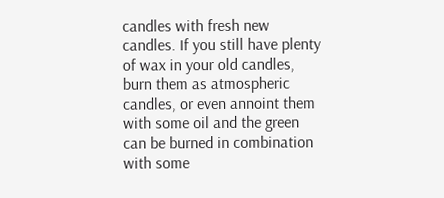candles with fresh new candles. If you still have plenty of wax in your old candles, burn them as atmospheric candles, or even annoint them with some oil and the green can be burned in combination with some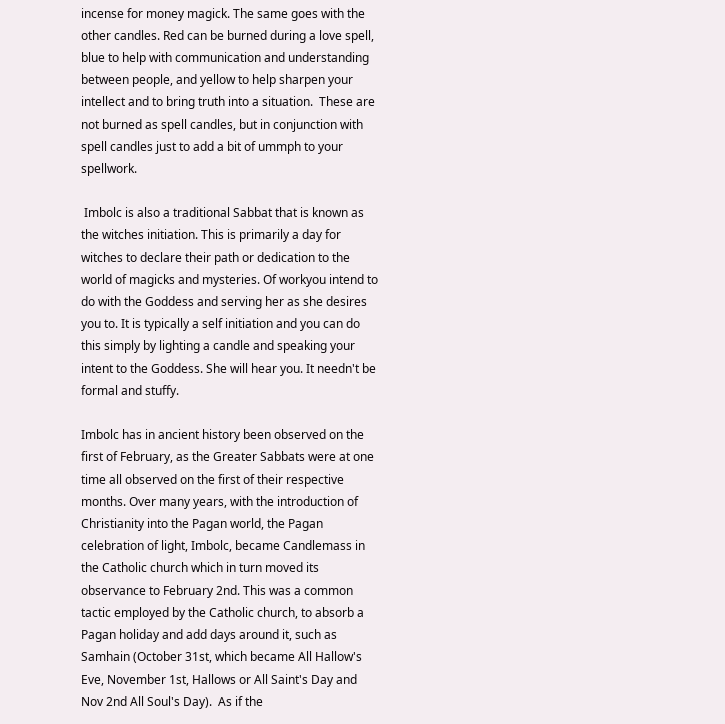incense for money magick. The same goes with the other candles. Red can be burned during a love spell, blue to help with communication and understanding between people, and yellow to help sharpen your intellect and to bring truth into a situation.  These are not burned as spell candles, but in conjunction with spell candles just to add a bit of ummph to your spellwork.

 Imbolc is also a traditional Sabbat that is known as the witches initiation. This is primarily a day for witches to declare their path or dedication to the world of magicks and mysteries. Of workyou intend to do with the Goddess and serving her as she desires you to. It is typically a self initiation and you can do this simply by lighting a candle and speaking your intent to the Goddess. She will hear you. It needn't be formal and stuffy.

Imbolc has in ancient history been observed on the first of February, as the Greater Sabbats were at one time all observed on the first of their respective months. Over many years, with the introduction of Christianity into the Pagan world, the Pagan celebration of light, Imbolc, became Candlemass in the Catholic church which in turn moved its observance to February 2nd. This was a common tactic employed by the Catholic church, to absorb a Pagan holiday and add days around it, such as Samhain (October 31st, which became All Hallow's Eve, November 1st, Hallows or All Saint's Day and Nov 2nd All Soul's Day).  As if the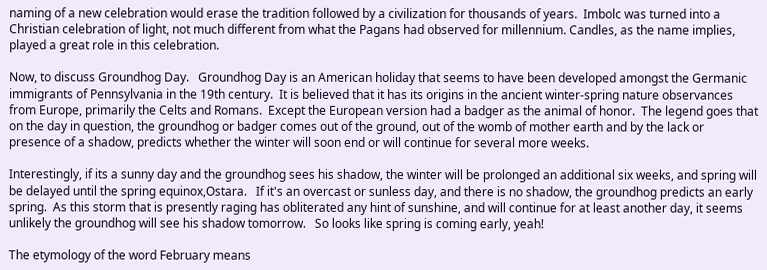naming of a new celebration would erase the tradition followed by a civilization for thousands of years.  Imbolc was turned into a Christian celebration of light, not much different from what the Pagans had observed for millennium. Candles, as the name implies, played a great role in this celebration.

Now, to discuss Groundhog Day.   Groundhog Day is an American holiday that seems to have been developed amongst the Germanic immigrants of Pennsylvania in the 19th century.  It is believed that it has its origins in the ancient winter-spring nature observances from Europe, primarily the Celts and Romans.  Except the European version had a badger as the animal of honor.  The legend goes that on the day in question, the groundhog or badger comes out of the ground, out of the womb of mother earth and by the lack or presence of a shadow, predicts whether the winter will soon end or will continue for several more weeks.

Interestingly, if its a sunny day and the groundhog sees his shadow, the winter will be prolonged an additional six weeks, and spring will be delayed until the spring equinox,Ostara.   If it's an overcast or sunless day, and there is no shadow, the groundhog predicts an early spring.  As this storm that is presently raging has obliterated any hint of sunshine, and will continue for at least another day, it seems unlikely the groundhog will see his shadow tomorrow.   So looks like spring is coming early, yeah!

The etymology of the word February means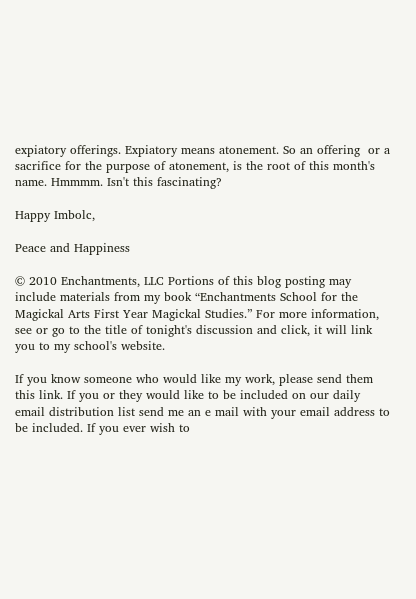expiatory offerings. Expiatory means atonement. So an offering  or a sacrifice for the purpose of atonement, is the root of this month's name. Hmmmm. Isn't this fascinating?

Happy Imbolc,

Peace and Happiness

© 2010 Enchantments, LLC Portions of this blog posting may include materials from my book “Enchantments School for the Magickal Arts First Year Magickal Studies.” For more information, see or go to the title of tonight's discussion and click, it will link you to my school's website.

If you know someone who would like my work, please send them this link. If you or they would like to be included on our daily email distribution list send me an e mail with your email address to be included. If you ever wish to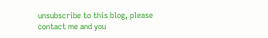unsubscribe to this blog, please contact me and you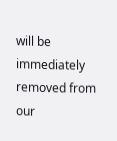will be immediately removed from our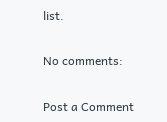list.

No comments:

Post a Comment